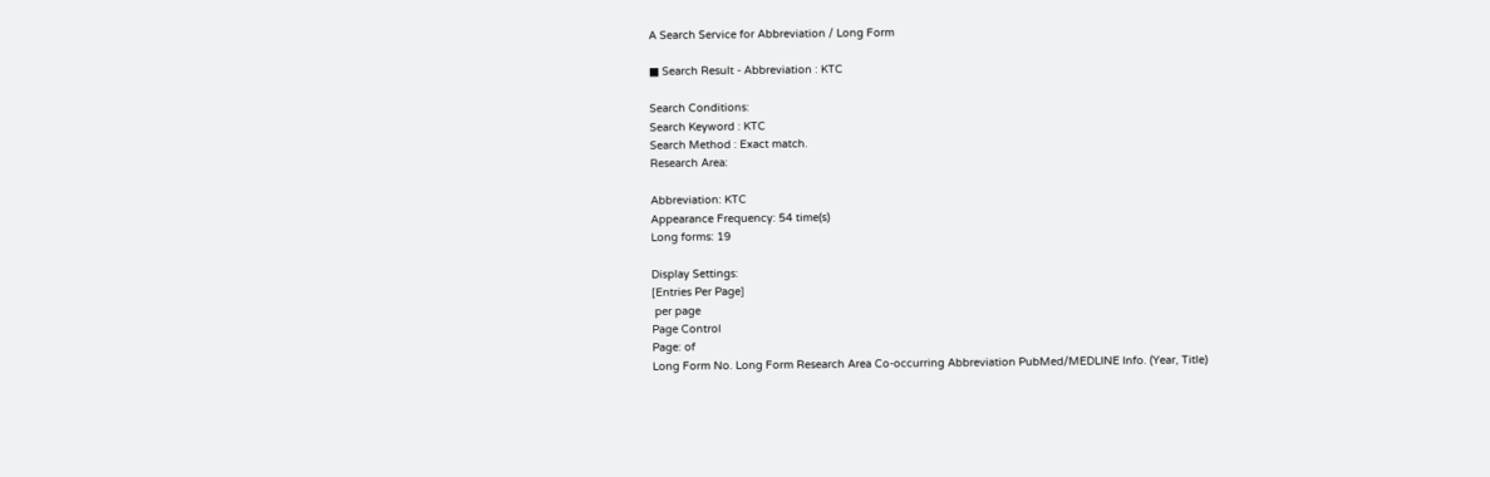A Search Service for Abbreviation / Long Form

■ Search Result - Abbreviation : KTC

Search Conditions:
Search Keyword : KTC
Search Method : Exact match.
Research Area:

Abbreviation: KTC
Appearance Frequency: 54 time(s)
Long forms: 19

Display Settings:
[Entries Per Page]
 per page
Page Control
Page: of
Long Form No. Long Form Research Area Co-occurring Abbreviation PubMed/MEDLINE Info. (Year, Title)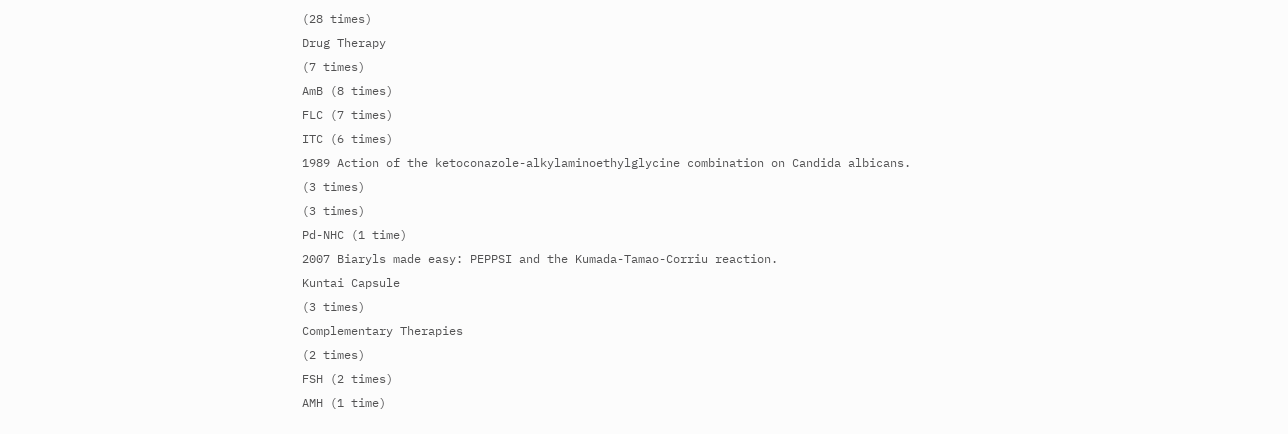(28 times)
Drug Therapy
(7 times)
AmB (8 times)
FLC (7 times)
ITC (6 times)
1989 Action of the ketoconazole-alkylaminoethylglycine combination on Candida albicans.
(3 times)
(3 times)
Pd-NHC (1 time)
2007 Biaryls made easy: PEPPSI and the Kumada-Tamao-Corriu reaction.
Kuntai Capsule
(3 times)
Complementary Therapies
(2 times)
FSH (2 times)
AMH (1 time)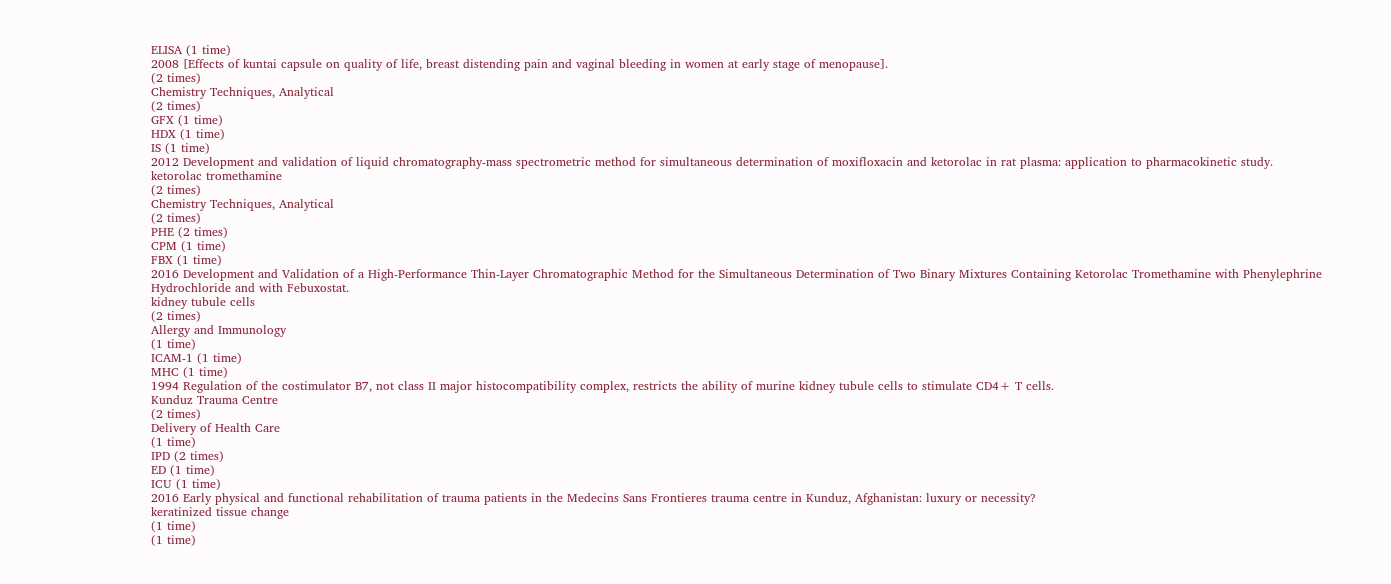ELISA (1 time)
2008 [Effects of kuntai capsule on quality of life, breast distending pain and vaginal bleeding in women at early stage of menopause].
(2 times)
Chemistry Techniques, Analytical
(2 times)
GFX (1 time)
HDX (1 time)
IS (1 time)
2012 Development and validation of liquid chromatography-mass spectrometric method for simultaneous determination of moxifloxacin and ketorolac in rat plasma: application to pharmacokinetic study.
ketorolac tromethamine
(2 times)
Chemistry Techniques, Analytical
(2 times)
PHE (2 times)
CPM (1 time)
FBX (1 time)
2016 Development and Validation of a High-Performance Thin-Layer Chromatographic Method for the Simultaneous Determination of Two Binary Mixtures Containing Ketorolac Tromethamine with Phenylephrine Hydrochloride and with Febuxostat.
kidney tubule cells
(2 times)
Allergy and Immunology
(1 time)
ICAM-1 (1 time)
MHC (1 time)
1994 Regulation of the costimulator B7, not class II major histocompatibility complex, restricts the ability of murine kidney tubule cells to stimulate CD4+ T cells.
Kunduz Trauma Centre
(2 times)
Delivery of Health Care
(1 time)
IPD (2 times)
ED (1 time)
ICU (1 time)
2016 Early physical and functional rehabilitation of trauma patients in the Medecins Sans Frontieres trauma centre in Kunduz, Afghanistan: luxury or necessity?
keratinized tissue change
(1 time)
(1 time)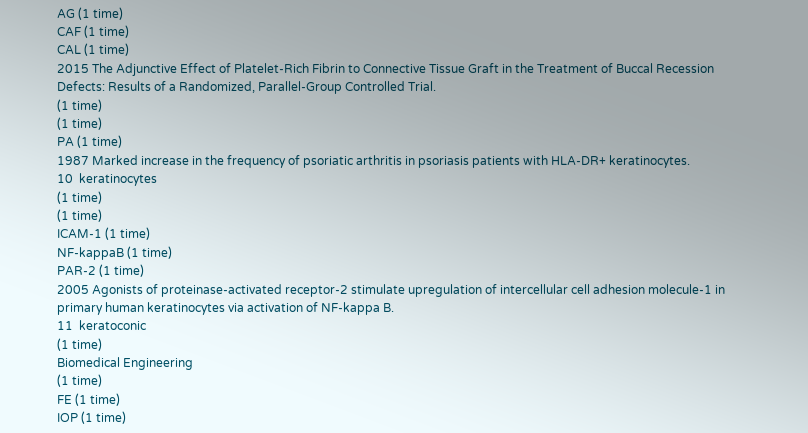AG (1 time)
CAF (1 time)
CAL (1 time)
2015 The Adjunctive Effect of Platelet-Rich Fibrin to Connective Tissue Graft in the Treatment of Buccal Recession Defects: Results of a Randomized, Parallel-Group Controlled Trial.
(1 time)
(1 time)
PA (1 time)
1987 Marked increase in the frequency of psoriatic arthritis in psoriasis patients with HLA-DR+ keratinocytes.
10  keratinocytes
(1 time)
(1 time)
ICAM-1 (1 time)
NF-kappaB (1 time)
PAR-2 (1 time)
2005 Agonists of proteinase-activated receptor-2 stimulate upregulation of intercellular cell adhesion molecule-1 in primary human keratinocytes via activation of NF-kappa B.
11  keratoconic
(1 time)
Biomedical Engineering
(1 time)
FE (1 time)
IOP (1 time)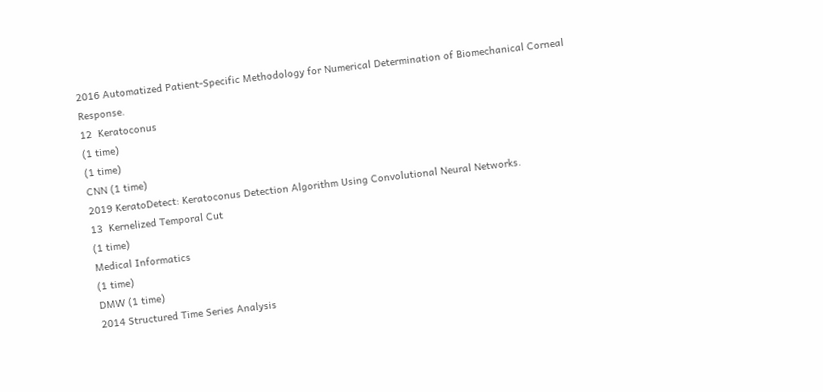2016 Automatized Patient-Specific Methodology for Numerical Determination of Biomechanical Corneal Response.
12  Keratoconus
(1 time)
(1 time)
CNN (1 time)
2019 KeratoDetect: Keratoconus Detection Algorithm Using Convolutional Neural Networks.
13  Kernelized Temporal Cut
(1 time)
Medical Informatics
(1 time)
DMW (1 time)
2014 Structured Time Series Analysis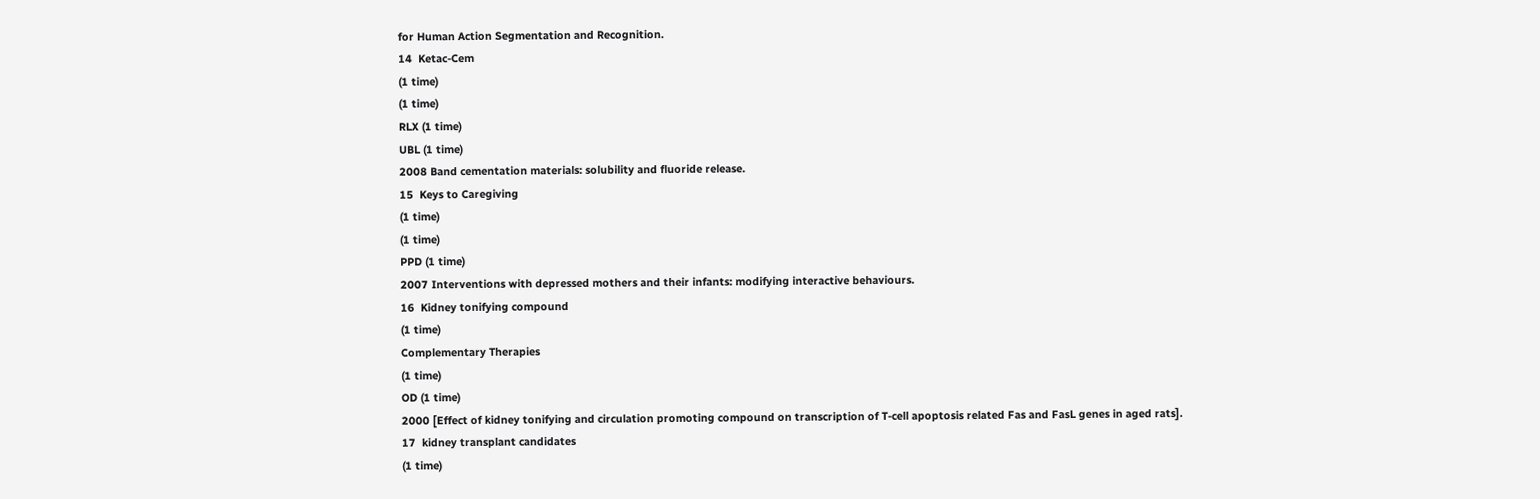for Human Action Segmentation and Recognition.
14  Ketac-Cem
(1 time)
(1 time)
RLX (1 time)
UBL (1 time)
2008 Band cementation materials: solubility and fluoride release.
15  Keys to Caregiving
(1 time)
(1 time)
PPD (1 time)
2007 Interventions with depressed mothers and their infants: modifying interactive behaviours.
16  Kidney tonifying compound
(1 time)
Complementary Therapies
(1 time)
OD (1 time)
2000 [Effect of kidney tonifying and circulation promoting compound on transcription of T-cell apoptosis related Fas and FasL genes in aged rats].
17  kidney transplant candidates
(1 time)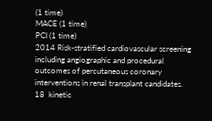(1 time)
MACE (1 time)
PCI (1 time)
2014 Risk-stratified cardiovascular screening including angiographic and procedural outcomes of percutaneous coronary interventions in renal transplant candidates.
18  kinetic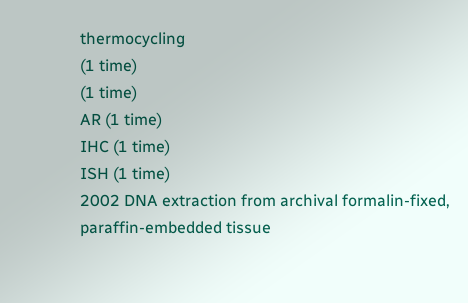thermocycling
(1 time)
(1 time)
AR (1 time)
IHC (1 time)
ISH (1 time)
2002 DNA extraction from archival formalin-fixed, paraffin-embedded tissue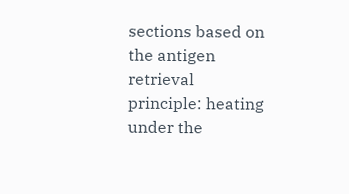sections based on the antigen retrieval principle: heating under the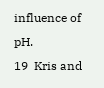influence of pH.
19  Kris and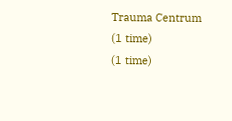Trauma Centrum
(1 time)
(1 time)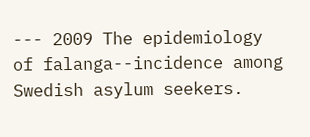--- 2009 The epidemiology of falanga--incidence among Swedish asylum seekers.